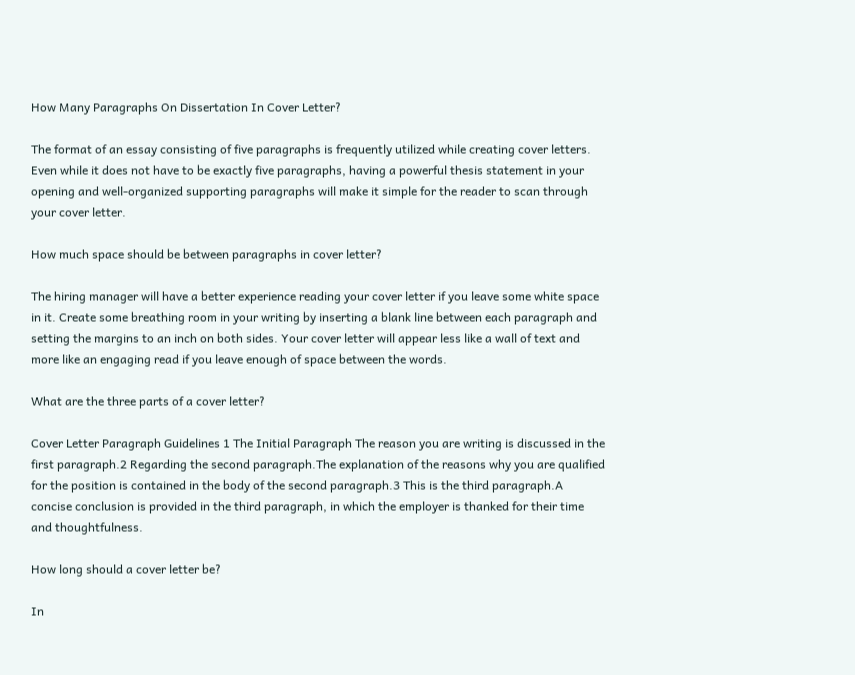How Many Paragraphs On Dissertation In Cover Letter?

The format of an essay consisting of five paragraphs is frequently utilized while creating cover letters. Even while it does not have to be exactly five paragraphs, having a powerful thesis statement in your opening and well-organized supporting paragraphs will make it simple for the reader to scan through your cover letter.

How much space should be between paragraphs in cover letter?

The hiring manager will have a better experience reading your cover letter if you leave some white space in it. Create some breathing room in your writing by inserting a blank line between each paragraph and setting the margins to an inch on both sides. Your cover letter will appear less like a wall of text and more like an engaging read if you leave enough of space between the words.

What are the three parts of a cover letter?

Cover Letter Paragraph Guidelines 1 The Initial Paragraph The reason you are writing is discussed in the first paragraph.2 Regarding the second paragraph.The explanation of the reasons why you are qualified for the position is contained in the body of the second paragraph.3 This is the third paragraph.A concise conclusion is provided in the third paragraph, in which the employer is thanked for their time and thoughtfulness.

How long should a cover letter be?

In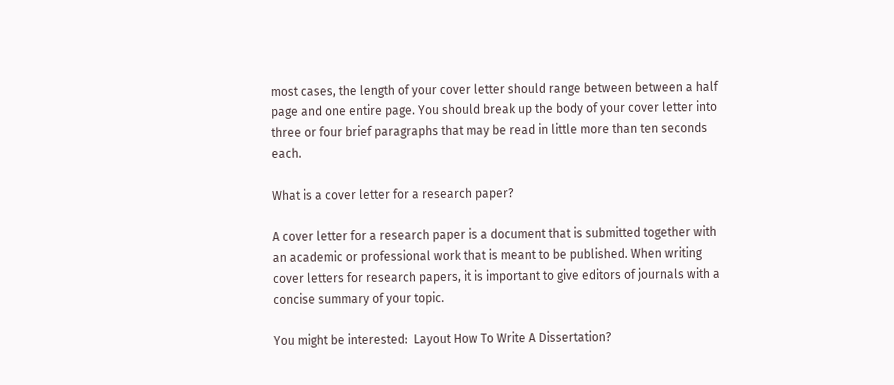most cases, the length of your cover letter should range between between a half page and one entire page. You should break up the body of your cover letter into three or four brief paragraphs that may be read in little more than ten seconds each.

What is a cover letter for a research paper?

A cover letter for a research paper is a document that is submitted together with an academic or professional work that is meant to be published. When writing cover letters for research papers, it is important to give editors of journals with a concise summary of your topic.

You might be interested:  Layout How To Write A Dissertation?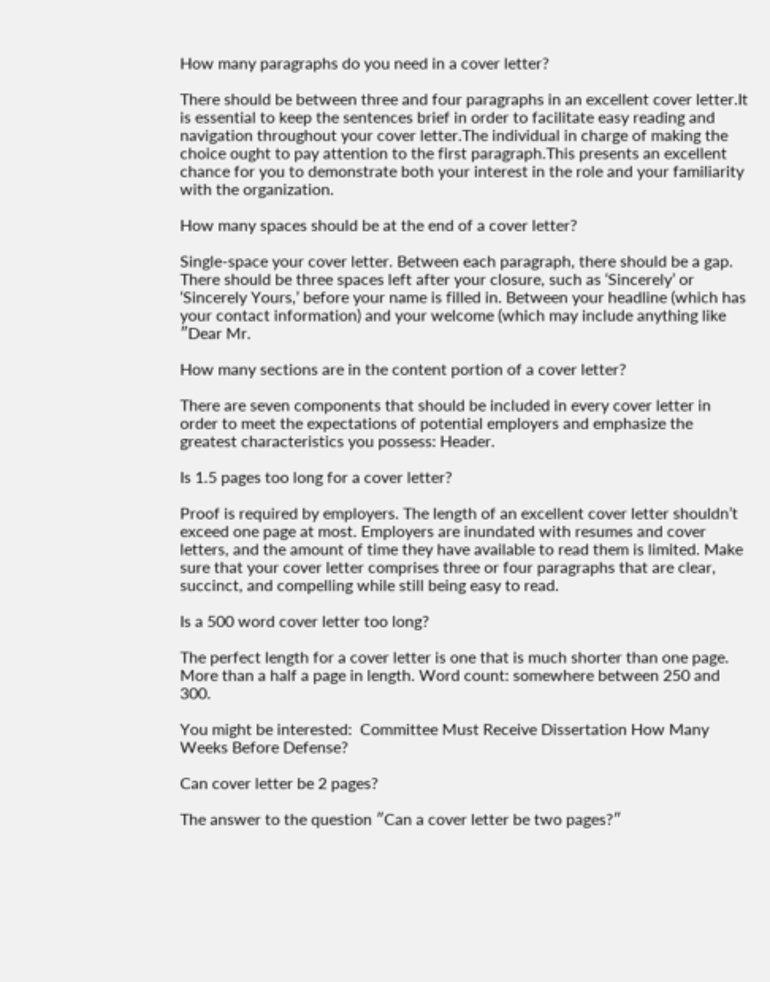How many paragraphs do you need in a cover letter?

There should be between three and four paragraphs in an excellent cover letter.It is essential to keep the sentences brief in order to facilitate easy reading and navigation throughout your cover letter.The individual in charge of making the choice ought to pay attention to the first paragraph.This presents an excellent chance for you to demonstrate both your interest in the role and your familiarity with the organization.

How many spaces should be at the end of a cover letter?

Single-space your cover letter. Between each paragraph, there should be a gap. There should be three spaces left after your closure, such as ‘Sincerely’ or ‘Sincerely Yours,’ before your name is filled in. Between your headline (which has your contact information) and your welcome (which may include anything like ″Dear Mr.

How many sections are in the content portion of a cover letter?

There are seven components that should be included in every cover letter in order to meet the expectations of potential employers and emphasize the greatest characteristics you possess: Header.

Is 1.5 pages too long for a cover letter?

Proof is required by employers. The length of an excellent cover letter shouldn’t exceed one page at most. Employers are inundated with resumes and cover letters, and the amount of time they have available to read them is limited. Make sure that your cover letter comprises three or four paragraphs that are clear, succinct, and compelling while still being easy to read.

Is a 500 word cover letter too long?

The perfect length for a cover letter is one that is much shorter than one page. More than a half a page in length. Word count: somewhere between 250 and 300.

You might be interested:  Committee Must Receive Dissertation How Many Weeks Before Defense?

Can cover letter be 2 pages?

The answer to the question ″Can a cover letter be two pages?″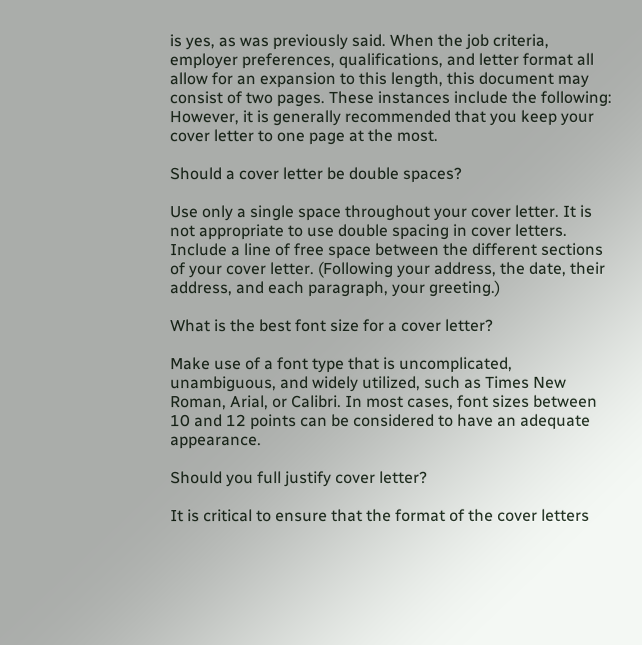is yes, as was previously said. When the job criteria, employer preferences, qualifications, and letter format all allow for an expansion to this length, this document may consist of two pages. These instances include the following: However, it is generally recommended that you keep your cover letter to one page at the most.

Should a cover letter be double spaces?

Use only a single space throughout your cover letter. It is not appropriate to use double spacing in cover letters. Include a line of free space between the different sections of your cover letter. (Following your address, the date, their address, and each paragraph, your greeting.)

What is the best font size for a cover letter?

Make use of a font type that is uncomplicated, unambiguous, and widely utilized, such as Times New Roman, Arial, or Calibri. In most cases, font sizes between 10 and 12 points can be considered to have an adequate appearance.

Should you full justify cover letter?

It is critical to ensure that the format of the cover letters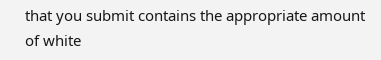that you submit contains the appropriate amount of white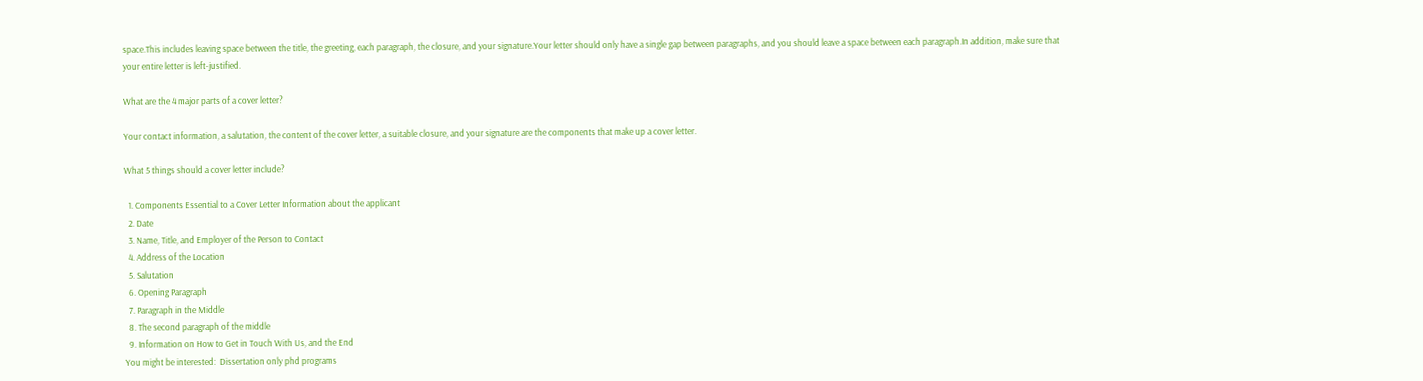space.This includes leaving space between the title, the greeting, each paragraph, the closure, and your signature.Your letter should only have a single gap between paragraphs, and you should leave a space between each paragraph.In addition, make sure that your entire letter is left-justified.

What are the 4 major parts of a cover letter?

Your contact information, a salutation, the content of the cover letter, a suitable closure, and your signature are the components that make up a cover letter.

What 5 things should a cover letter include?

  1. Components Essential to a Cover Letter Information about the applicant
  2. Date
  3. Name, Title, and Employer of the Person to Contact
  4. Address of the Location
  5. Salutation
  6. Opening Paragraph
  7. Paragraph in the Middle
  8. The second paragraph of the middle
  9. Information on How to Get in Touch With Us, and the End
You might be interested:  Dissertation only phd programs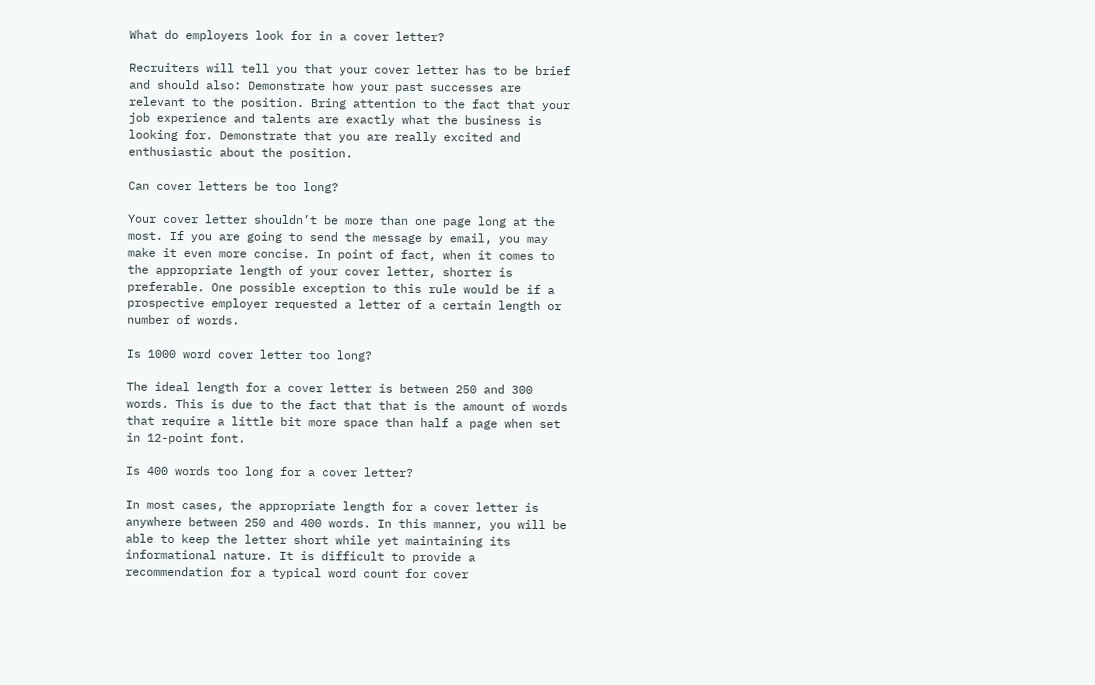What do employers look for in a cover letter?

Recruiters will tell you that your cover letter has to be brief and should also: Demonstrate how your past successes are relevant to the position. Bring attention to the fact that your job experience and talents are exactly what the business is looking for. Demonstrate that you are really excited and enthusiastic about the position.

Can cover letters be too long?

Your cover letter shouldn’t be more than one page long at the most. If you are going to send the message by email, you may make it even more concise. In point of fact, when it comes to the appropriate length of your cover letter, shorter is preferable. One possible exception to this rule would be if a prospective employer requested a letter of a certain length or number of words.

Is 1000 word cover letter too long?

The ideal length for a cover letter is between 250 and 300 words. This is due to the fact that that is the amount of words that require a little bit more space than half a page when set in 12-point font.

Is 400 words too long for a cover letter?

In most cases, the appropriate length for a cover letter is anywhere between 250 and 400 words. In this manner, you will be able to keep the letter short while yet maintaining its informational nature. It is difficult to provide a recommendation for a typical word count for cover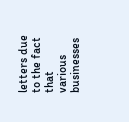letters due to the fact that various businesses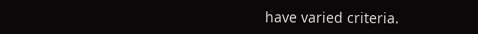have varied criteria.